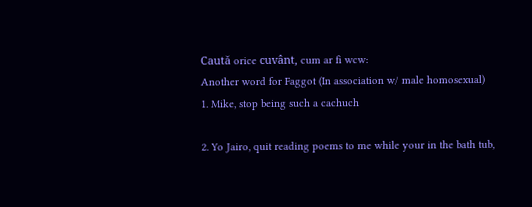Caută orice cuvânt, cum ar fi wcw:
Another word for Faggot (In association w/ male homosexual)
1. Mike, stop being such a cachuch

2. Yo Jairo, quit reading poems to me while your in the bath tub,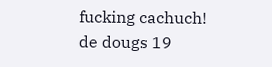fucking cachuch!
de dougs 19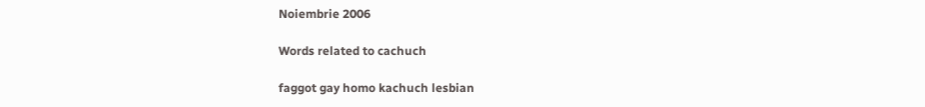Noiembrie 2006

Words related to cachuch

faggot gay homo kachuch lesbian